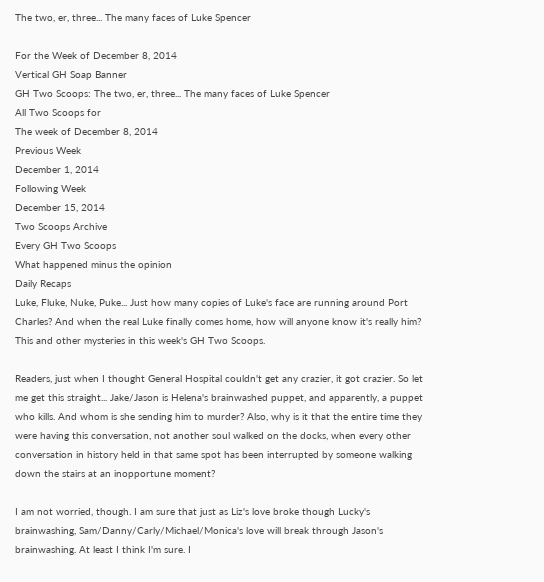The two, er, three... The many faces of Luke Spencer

For the Week of December 8, 2014
Vertical GH Soap Banner
GH Two Scoops: The two, er, three... The many faces of Luke Spencer
All Two Scoops for
The week of December 8, 2014
Previous Week
December 1, 2014
Following Week
December 15, 2014
Two Scoops Archive
Every GH Two Scoops
What happened minus the opinion
Daily Recaps
Luke, Fluke, Nuke, Puke... Just how many copies of Luke's face are running around Port Charles? And when the real Luke finally comes home, how will anyone know it's really him? This and other mysteries in this week's GH Two Scoops.

Readers, just when I thought General Hospital couldn't get any crazier, it got crazier. So let me get this straight... Jake/Jason is Helena's brainwashed puppet, and apparently, a puppet who kills. And whom is she sending him to murder? Also, why is it that the entire time they were having this conversation, not another soul walked on the docks, when every other conversation in history held in that same spot has been interrupted by someone walking down the stairs at an inopportune moment?

I am not worried, though. I am sure that just as Liz's love broke though Lucky's brainwashing, Sam/Danny/Carly/Michael/Monica's love will break through Jason's brainwashing. At least I think I'm sure. I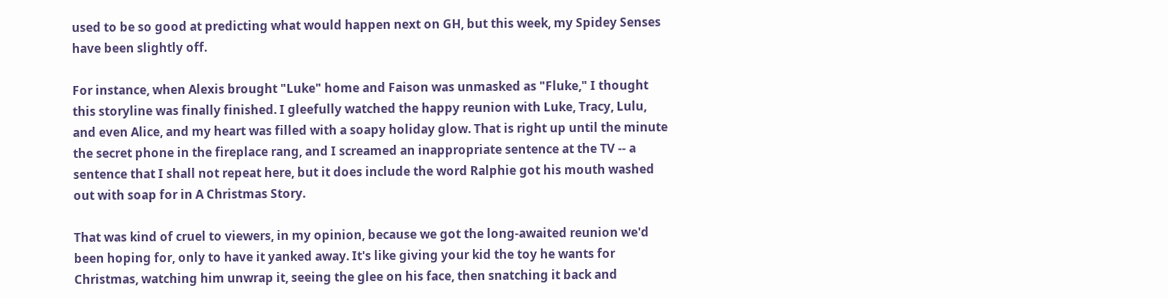used to be so good at predicting what would happen next on GH, but this week, my Spidey Senses have been slightly off.

For instance, when Alexis brought "Luke" home and Faison was unmasked as "Fluke," I thought this storyline was finally finished. I gleefully watched the happy reunion with Luke, Tracy, Lulu, and even Alice, and my heart was filled with a soapy holiday glow. That is right up until the minute the secret phone in the fireplace rang, and I screamed an inappropriate sentence at the TV -- a sentence that I shall not repeat here, but it does include the word Ralphie got his mouth washed out with soap for in A Christmas Story.

That was kind of cruel to viewers, in my opinion, because we got the long-awaited reunion we'd been hoping for, only to have it yanked away. It's like giving your kid the toy he wants for Christmas, watching him unwrap it, seeing the glee on his face, then snatching it back and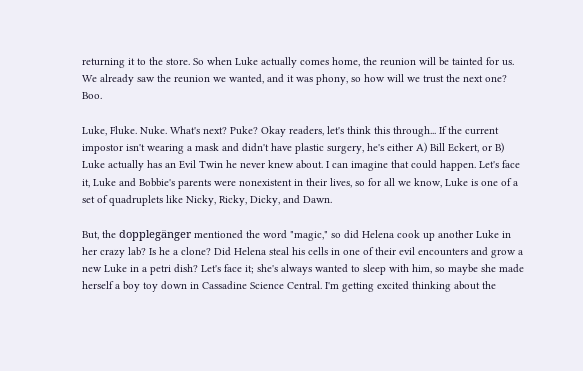returning it to the store. So when Luke actually comes home, the reunion will be tainted for us. We already saw the reunion we wanted, and it was phony, so how will we trust the next one? Boo.

Luke, Fluke. Nuke. What's next? Puke? Okay readers, let's think this through... If the current impostor isn't wearing a mask and didn't have plastic surgery, he's either A) Bill Eckert, or B) Luke actually has an Evil Twin he never knew about. I can imagine that could happen. Let's face it, Luke and Bobbie's parents were nonexistent in their lives, so for all we know, Luke is one of a set of quadruplets like Nicky, Ricky, Dicky, and Dawn.

But, the dopplegänger mentioned the word "magic," so did Helena cook up another Luke in her crazy lab? Is he a clone? Did Helena steal his cells in one of their evil encounters and grow a new Luke in a petri dish? Let's face it; she's always wanted to sleep with him, so maybe she made herself a boy toy down in Cassadine Science Central. I'm getting excited thinking about the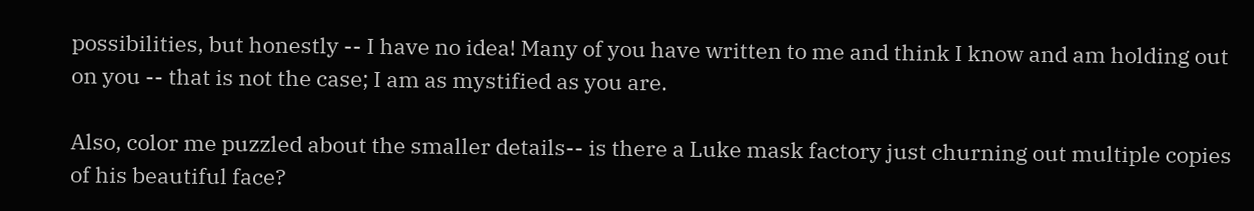possibilities, but honestly -- I have no idea! Many of you have written to me and think I know and am holding out on you -- that is not the case; I am as mystified as you are.

Also, color me puzzled about the smaller details-- is there a Luke mask factory just churning out multiple copies of his beautiful face?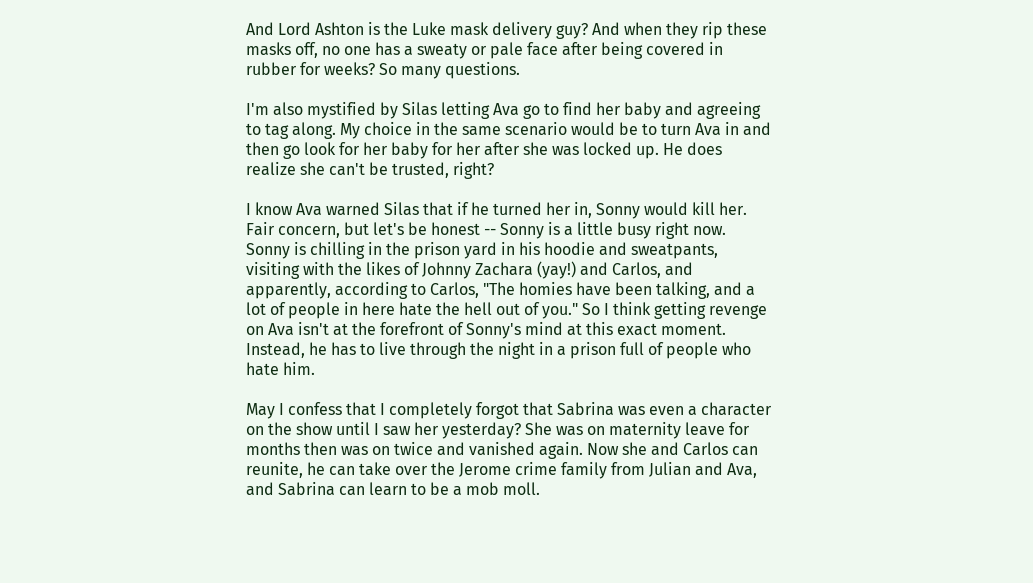And Lord Ashton is the Luke mask delivery guy? And when they rip these masks off, no one has a sweaty or pale face after being covered in rubber for weeks? So many questions.

I'm also mystified by Silas letting Ava go to find her baby and agreeing to tag along. My choice in the same scenario would be to turn Ava in and then go look for her baby for her after she was locked up. He does realize she can't be trusted, right?

I know Ava warned Silas that if he turned her in, Sonny would kill her. Fair concern, but let's be honest -- Sonny is a little busy right now. Sonny is chilling in the prison yard in his hoodie and sweatpants, visiting with the likes of Johnny Zachara (yay!) and Carlos, and apparently, according to Carlos, "The homies have been talking, and a lot of people in here hate the hell out of you." So I think getting revenge on Ava isn't at the forefront of Sonny's mind at this exact moment. Instead, he has to live through the night in a prison full of people who hate him.

May I confess that I completely forgot that Sabrina was even a character on the show until I saw her yesterday? She was on maternity leave for months then was on twice and vanished again. Now she and Carlos can reunite, he can take over the Jerome crime family from Julian and Ava, and Sabrina can learn to be a mob moll.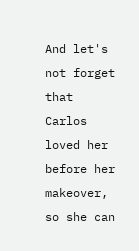And let's not forget that Carlos loved her before her makeover, so she can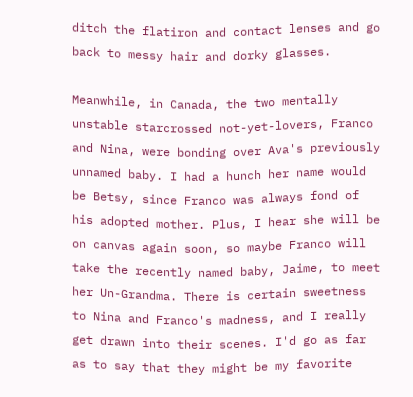ditch the flatiron and contact lenses and go back to messy hair and dorky glasses.

Meanwhile, in Canada, the two mentally unstable starcrossed not-yet-lovers, Franco and Nina, were bonding over Ava's previously unnamed baby. I had a hunch her name would be Betsy, since Franco was always fond of his adopted mother. Plus, I hear she will be on canvas again soon, so maybe Franco will take the recently named baby, Jaime, to meet her Un-Grandma. There is certain sweetness to Nina and Franco's madness, and I really get drawn into their scenes. I'd go as far as to say that they might be my favorite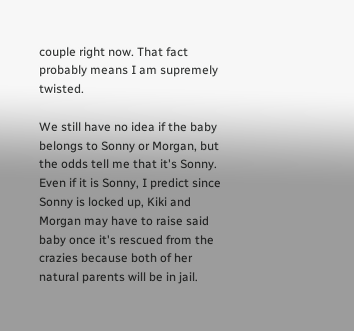couple right now. That fact probably means I am supremely twisted.

We still have no idea if the baby belongs to Sonny or Morgan, but the odds tell me that it's Sonny. Even if it is Sonny, I predict since Sonny is locked up, Kiki and Morgan may have to raise said baby once it's rescued from the crazies because both of her natural parents will be in jail.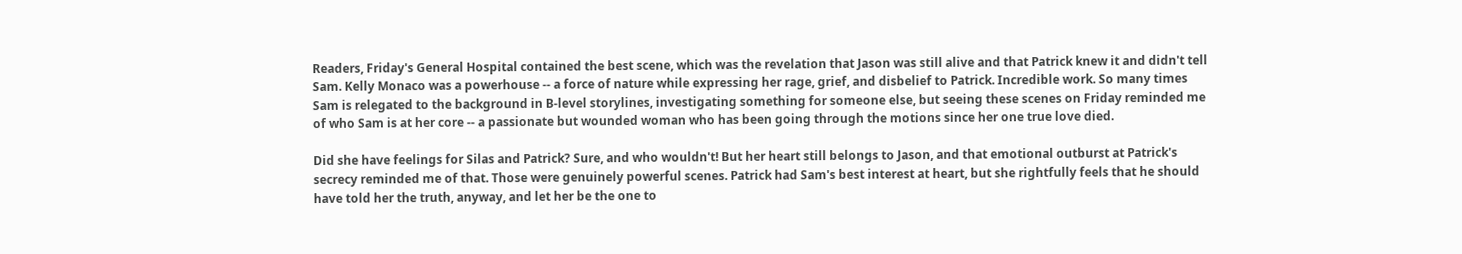Readers, Friday's General Hospital contained the best scene, which was the revelation that Jason was still alive and that Patrick knew it and didn't tell Sam. Kelly Monaco was a powerhouse -- a force of nature while expressing her rage, grief, and disbelief to Patrick. Incredible work. So many times Sam is relegated to the background in B-level storylines, investigating something for someone else, but seeing these scenes on Friday reminded me of who Sam is at her core -- a passionate but wounded woman who has been going through the motions since her one true love died.

Did she have feelings for Silas and Patrick? Sure, and who wouldn't! But her heart still belongs to Jason, and that emotional outburst at Patrick's secrecy reminded me of that. Those were genuinely powerful scenes. Patrick had Sam's best interest at heart, but she rightfully feels that he should have told her the truth, anyway, and let her be the one to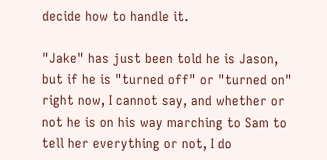decide how to handle it.

"Jake" has just been told he is Jason, but if he is "turned off" or "turned on" right now, I cannot say, and whether or not he is on his way marching to Sam to tell her everything or not, I do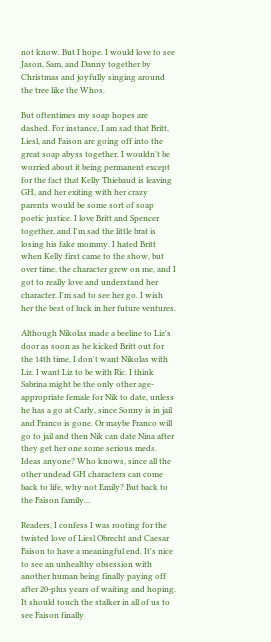not know. But I hope. I would love to see Jason, Sam, and Danny together by Christmas and joyfully singing around the tree like the Whos.

But oftentimes my soap hopes are dashed. For instance, I am sad that Britt, Liesl, and Faison are going off into the great soap abyss together. I wouldn't be worried about it being permanent except for the fact that Kelly Thiebaud is leaving GH, and her exiting with her crazy parents would be some sort of soap poetic justice. I love Britt and Spencer together, and I'm sad the little brat is losing his fake mommy. I hated Britt when Kelly first came to the show, but over time, the character grew on me, and I got to really love and understand her character. I'm sad to see her go. I wish her the best of luck in her future ventures.

Although Nikolas made a beeline to Liz's door as soon as he kicked Britt out for the 14th time, I don't want Nikolas with Liz. I want Liz to be with Ric. I think Sabrina might be the only other age-appropriate female for Nik to date, unless he has a go at Carly, since Sonny is in jail and Franco is gone. Or maybe Franco will go to jail and then Nik can date Nina after they get her one some serious meds. Ideas anyone? Who knows, since all the other undead GH characters can come back to life, why not Emily? But back to the Faison family...

Readers, I confess I was rooting for the twisted love of Liesl Obrecht and Caesar Faison to have a meaningful end. It's nice to see an unhealthy obsession with another human being finally paying off after 20-plus years of waiting and hoping. It should touch the stalker in all of us to see Faison finally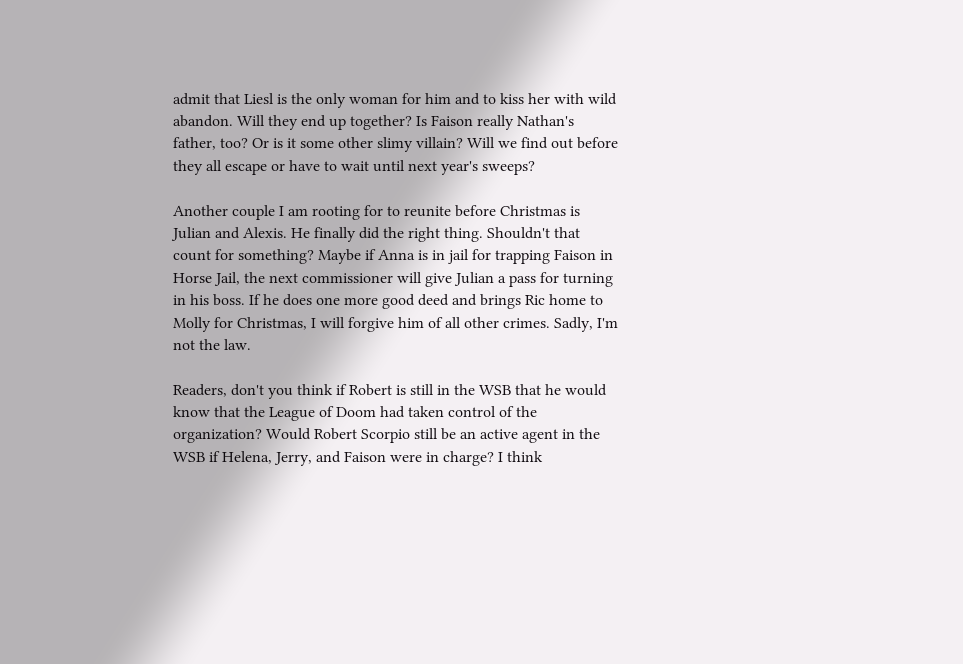admit that Liesl is the only woman for him and to kiss her with wild abandon. Will they end up together? Is Faison really Nathan's father, too? Or is it some other slimy villain? Will we find out before they all escape or have to wait until next year's sweeps?

Another couple I am rooting for to reunite before Christmas is Julian and Alexis. He finally did the right thing. Shouldn't that count for something? Maybe if Anna is in jail for trapping Faison in Horse Jail, the next commissioner will give Julian a pass for turning in his boss. If he does one more good deed and brings Ric home to Molly for Christmas, I will forgive him of all other crimes. Sadly, I'm not the law.

Readers, don't you think if Robert is still in the WSB that he would know that the League of Doom had taken control of the organization? Would Robert Scorpio still be an active agent in the WSB if Helena, Jerry, and Faison were in charge? I think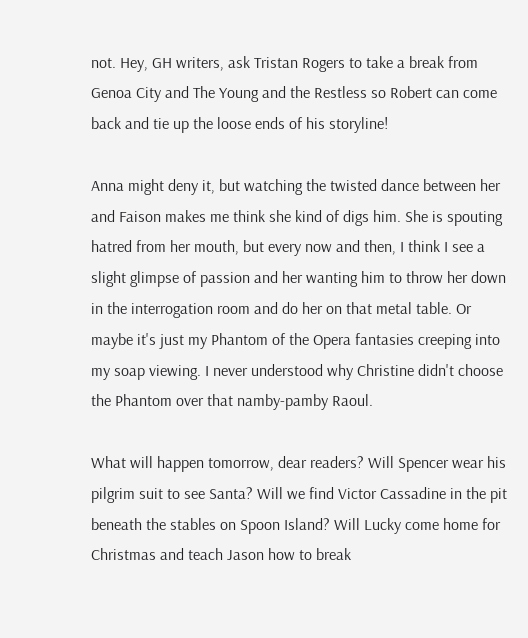not. Hey, GH writers, ask Tristan Rogers to take a break from Genoa City and The Young and the Restless so Robert can come back and tie up the loose ends of his storyline!

Anna might deny it, but watching the twisted dance between her and Faison makes me think she kind of digs him. She is spouting hatred from her mouth, but every now and then, I think I see a slight glimpse of passion and her wanting him to throw her down in the interrogation room and do her on that metal table. Or maybe it's just my Phantom of the Opera fantasies creeping into my soap viewing. I never understood why Christine didn't choose the Phantom over that namby-pamby Raoul.

What will happen tomorrow, dear readers? Will Spencer wear his pilgrim suit to see Santa? Will we find Victor Cassadine in the pit beneath the stables on Spoon Island? Will Lucky come home for Christmas and teach Jason how to break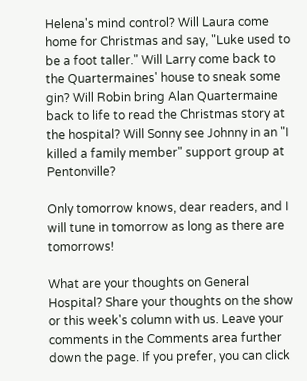Helena's mind control? Will Laura come home for Christmas and say, "Luke used to be a foot taller." Will Larry come back to the Quartermaines' house to sneak some gin? Will Robin bring Alan Quartermaine back to life to read the Christmas story at the hospital? Will Sonny see Johnny in an "I killed a family member" support group at Pentonville?

Only tomorrow knows, dear readers, and I will tune in tomorrow as long as there are tomorrows!

What are your thoughts on General Hospital? Share your thoughts on the show or this week's column with us. Leave your comments in the Comments area further down the page. If you prefer, you can click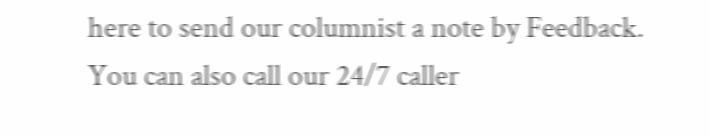here to send our columnist a note by Feedback. You can also call our 24/7 caller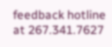feedback hotline at 267.341.7627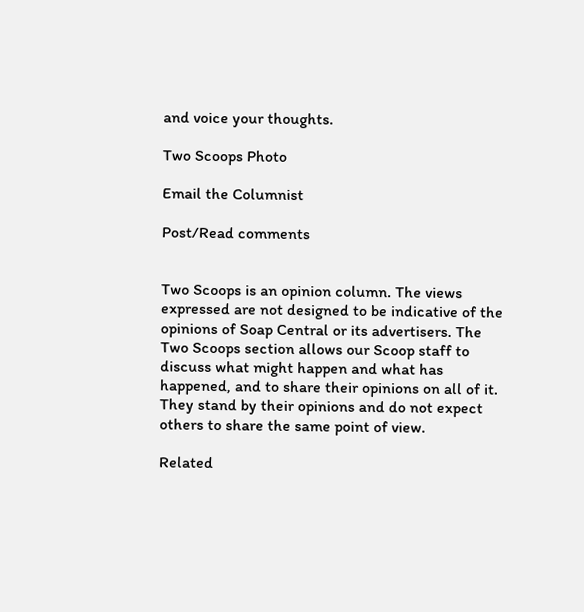and voice your thoughts.

Two Scoops Photo

Email the Columnist

Post/Read comments


Two Scoops is an opinion column. The views expressed are not designed to be indicative of the opinions of Soap Central or its advertisers. The Two Scoops section allows our Scoop staff to discuss what might happen and what has happened, and to share their opinions on all of it. They stand by their opinions and do not expect others to share the same point of view.

Related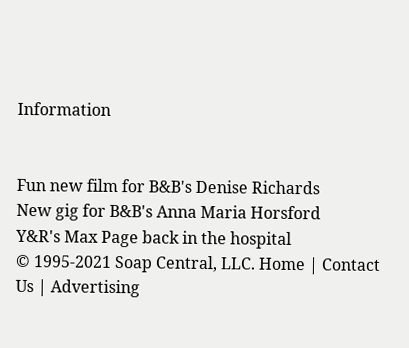Information


Fun new film for B&B's Denise Richards
New gig for B&B's Anna Maria Horsford
Y&R's Max Page back in the hospital
© 1995-2021 Soap Central, LLC. Home | Contact Us | Advertising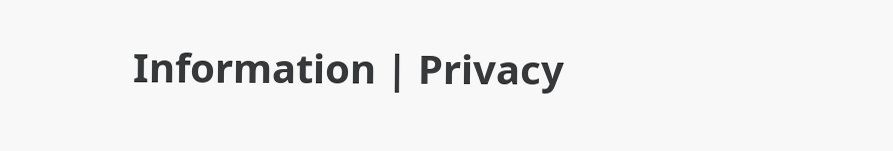Information | Privacy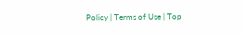Policy | Terms of Use | Top